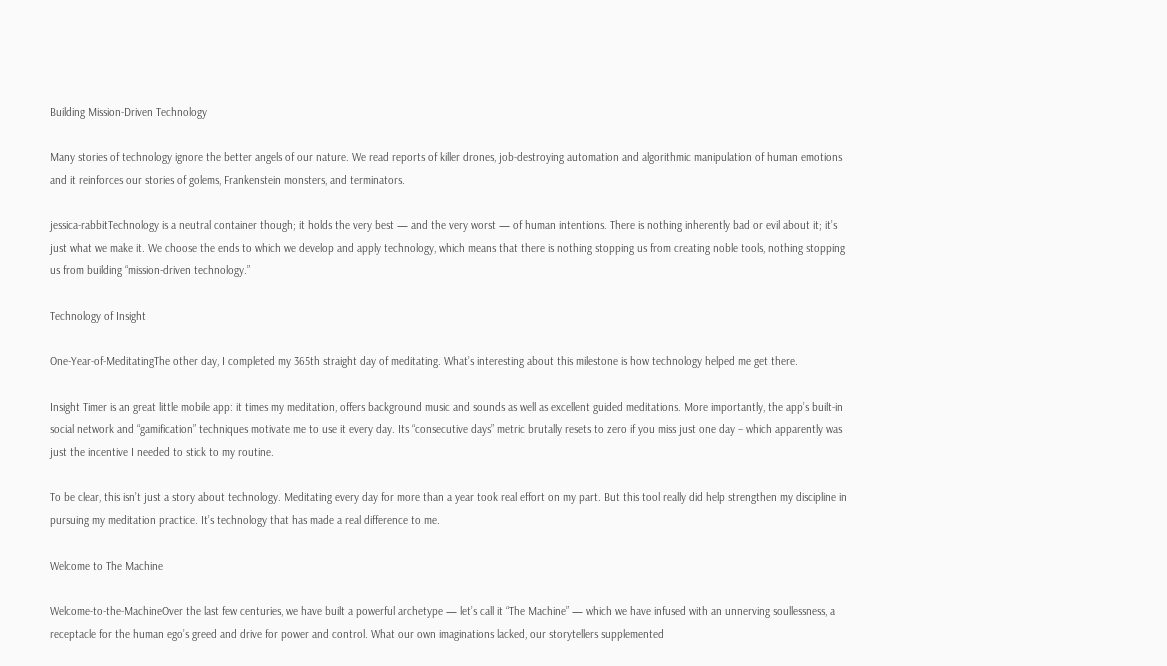Building Mission-Driven Technology

Many stories of technology ignore the better angels of our nature. We read reports of killer drones, job-destroying automation and algorithmic manipulation of human emotions and it reinforces our stories of golems, Frankenstein monsters, and terminators.

jessica-rabbitTechnology is a neutral container though; it holds the very best — and the very worst — of human intentions. There is nothing inherently bad or evil about it; it’s just what we make it. We choose the ends to which we develop and apply technology, which means that there is nothing stopping us from creating noble tools, nothing stopping us from building “mission-driven technology.”

Technology of Insight

One-Year-of-MeditatingThe other day, I completed my 365th straight day of meditating. What’s interesting about this milestone is how technology helped me get there.

Insight Timer is an great little mobile app: it times my meditation, offers background music and sounds as well as excellent guided meditations. More importantly, the app’s built-in social network and “gamification” techniques motivate me to use it every day. Its “consecutive days” metric brutally resets to zero if you miss just one day – which apparently was just the incentive I needed to stick to my routine.

To be clear, this isn’t just a story about technology. Meditating every day for more than a year took real effort on my part. But this tool really did help strengthen my discipline in pursuing my meditation practice. It’s technology that has made a real difference to me.

Welcome to The Machine

Welcome-to-the-MachineOver the last few centuries, we have built a powerful archetype — let’s call it “The Machine” — which we have infused with an unnerving soullessness, a receptacle for the human ego’s greed and drive for power and control. What our own imaginations lacked, our storytellers supplemented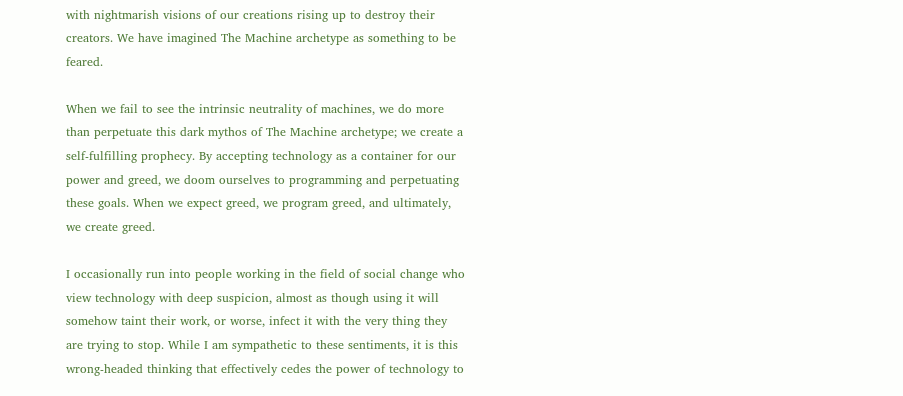with nightmarish visions of our creations rising up to destroy their creators. We have imagined The Machine archetype as something to be feared.

When we fail to see the intrinsic neutrality of machines, we do more than perpetuate this dark mythos of The Machine archetype; we create a self-fulfilling prophecy. By accepting technology as a container for our power and greed, we doom ourselves to programming and perpetuating these goals. When we expect greed, we program greed, and ultimately, we create greed.

I occasionally run into people working in the field of social change who view technology with deep suspicion, almost as though using it will somehow taint their work, or worse, infect it with the very thing they are trying to stop. While I am sympathetic to these sentiments, it is this wrong-headed thinking that effectively cedes the power of technology to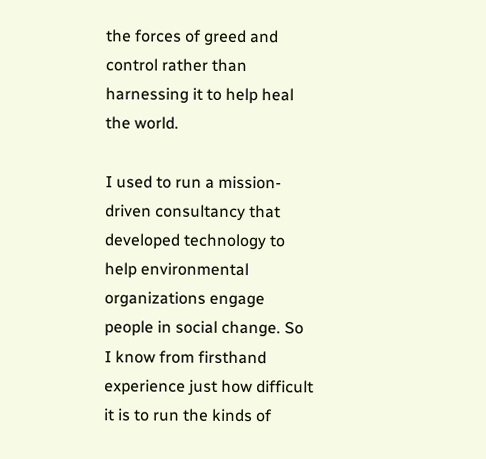the forces of greed and control rather than harnessing it to help heal the world.

I used to run a mission-driven consultancy that developed technology to help environmental organizations engage people in social change. So I know from firsthand experience just how difficult it is to run the kinds of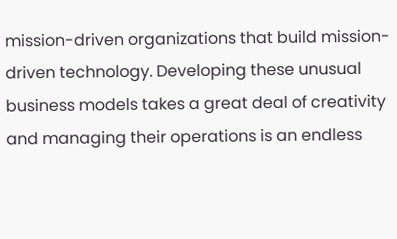mission-driven organizations that build mission-driven technology. Developing these unusual business models takes a great deal of creativity and managing their operations is an endless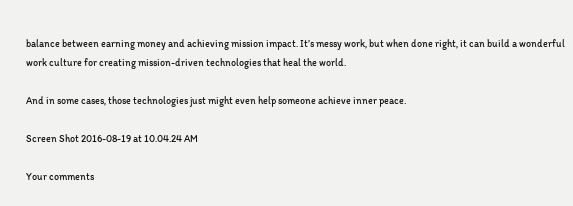balance between earning money and achieving mission impact. It’s messy work, but when done right, it can build a wonderful work culture for creating mission-driven technologies that heal the world.

And in some cases, those technologies just might even help someone achieve inner peace.

Screen Shot 2016-08-19 at 10.04.24 AM

Your comments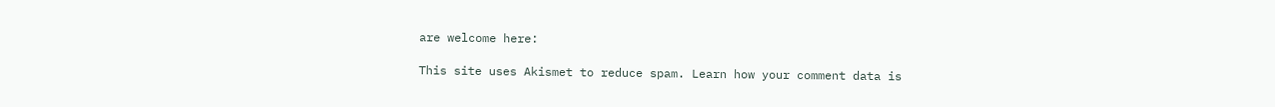are welcome here:

This site uses Akismet to reduce spam. Learn how your comment data is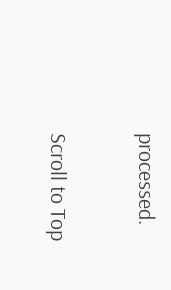processed.

Scroll to Top